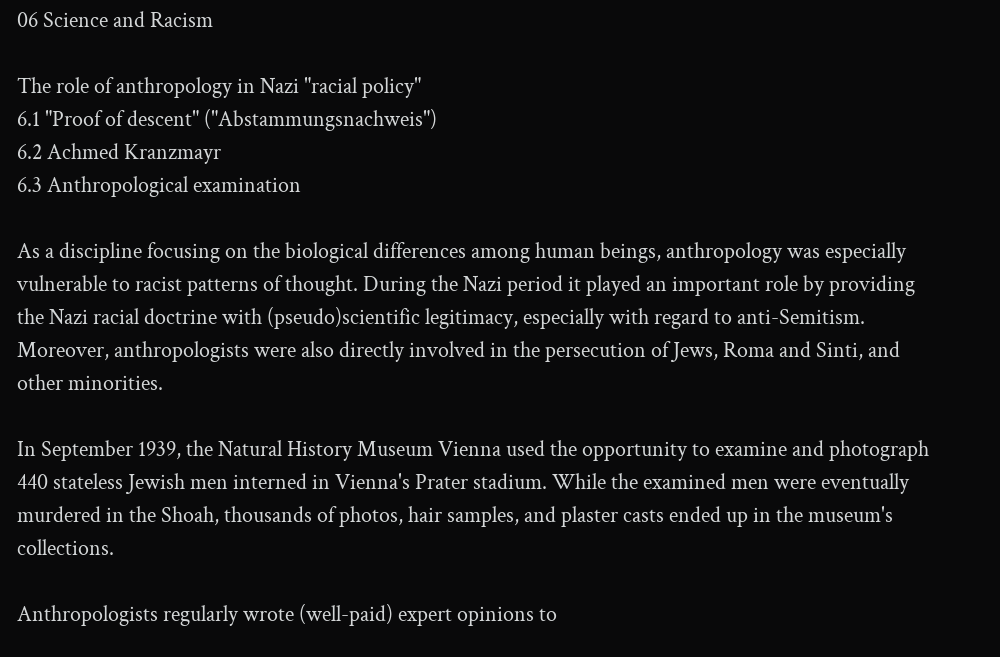06 Science and Racism

The role of anthropology in Nazi "racial policy"
6.1 "Proof of descent" ("Abstammungsnachweis")
6.2 Achmed Kranzmayr
6.3 Anthropological examination

As a discipline focusing on the biological differences among human beings, anthropology was especially vulnerable to racist patterns of thought. During the Nazi period it played an important role by providing the Nazi racial doctrine with (pseudo)scientific legitimacy, especially with regard to anti-Semitism. Moreover, anthropologists were also directly involved in the persecution of Jews, Roma and Sinti, and other minorities.

In September 1939, the Natural History Museum Vienna used the opportunity to examine and photograph 440 stateless Jewish men interned in Vienna's Prater stadium. While the examined men were eventually murdered in the Shoah, thousands of photos, hair samples, and plaster casts ended up in the museum's collections.

Anthropologists regularly wrote (well-paid) expert opinions to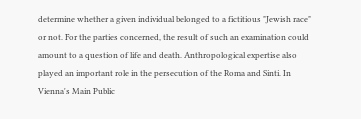determine whether a given individual belonged to a fictitious "Jewish race" or not. For the parties concerned, the result of such an examination could amount to a question of life and death. Anthropological expertise also played an important role in the persecution of the Roma and Sinti. In Vienna's Main Public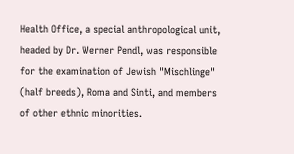Health Office, a special anthropological unit, headed by Dr. Werner Pendl, was responsible for the examination of Jewish "Mischlinge" (half breeds), Roma and Sinti, and members of other ethnic minorities.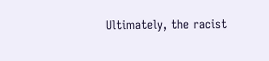Ultimately, the racist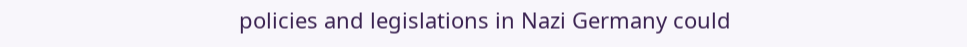policies and legislations in Nazi Germany could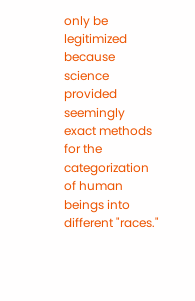only be legitimized because science provided seemingly exact methods for the categorization of human beings into different "races."